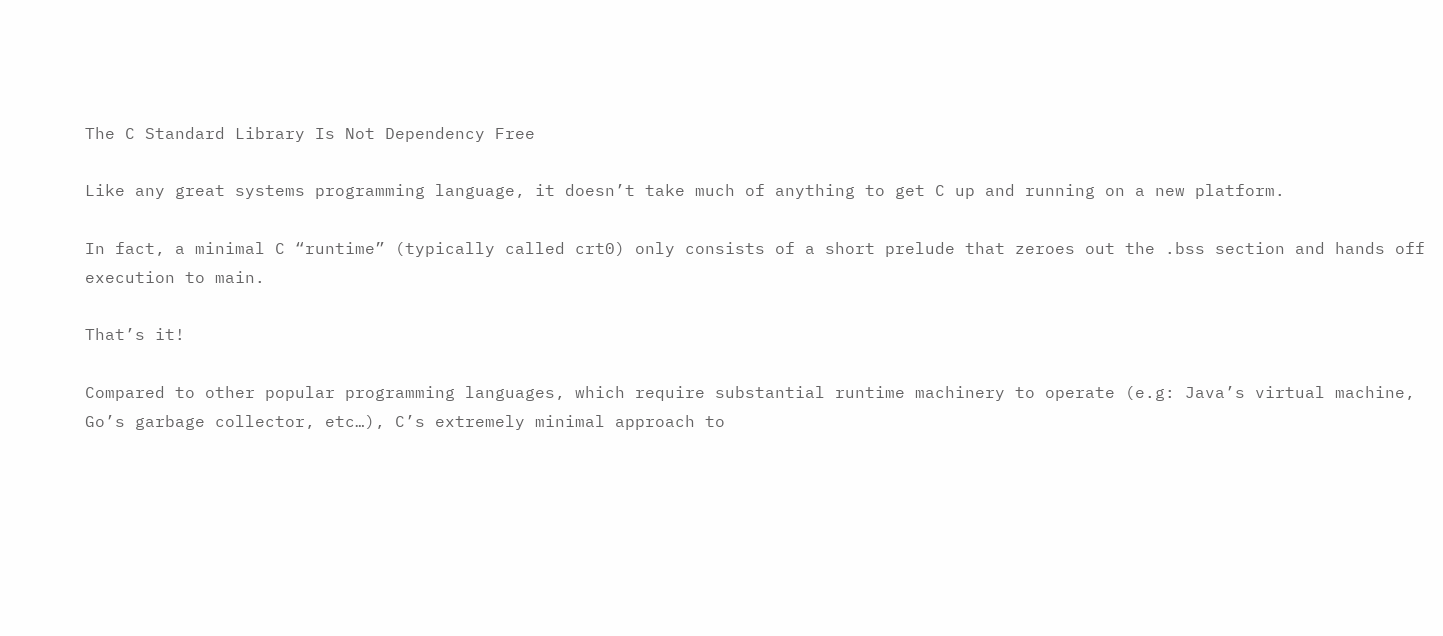The C Standard Library Is Not Dependency Free

Like any great systems programming language, it doesn’t take much of anything to get C up and running on a new platform.

In fact, a minimal C “runtime” (typically called crt0) only consists of a short prelude that zeroes out the .bss section and hands off execution to main.

That’s it!

Compared to other popular programming languages, which require substantial runtime machinery to operate (e.g: Java’s virtual machine, Go’s garbage collector, etc…), C’s extremely minimal approach to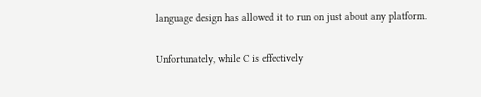language design has allowed it to run on just about any platform.

Unfortunately, while C is effectively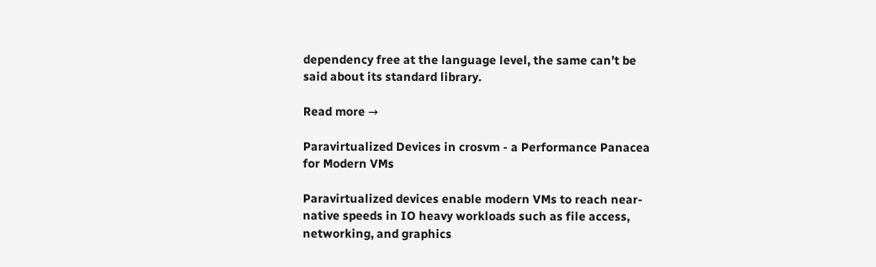dependency free at the language level, the same can’t be said about its standard library.

Read more →

Paravirtualized Devices in crosvm - a Performance Panacea for Modern VMs

Paravirtualized devices enable modern VMs to reach near-native speeds in IO heavy workloads such as file access, networking, and graphics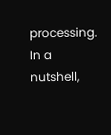processing. In a nutshell,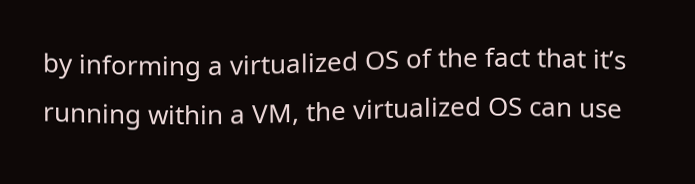by informing a virtualized OS of the fact that it’s running within a VM, the virtualized OS can use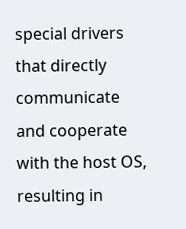special drivers that directly communicate and cooperate with the host OS, resulting in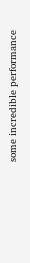some incredible performance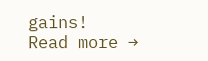gains!
Read more →